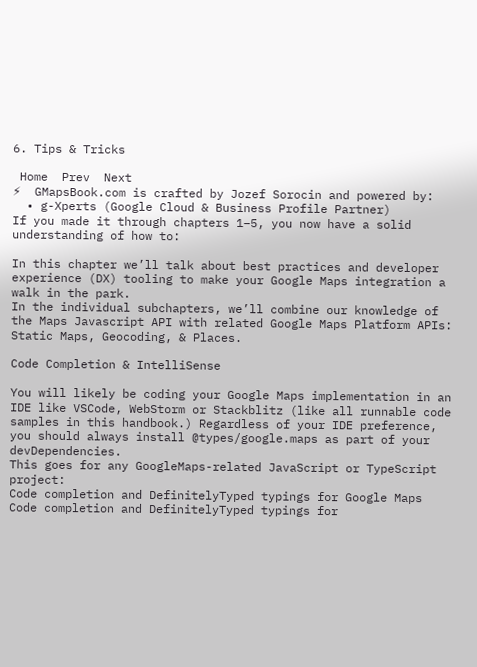6. Tips & Tricks

 Home  Prev  Next
⚡  GMapsBook.com is crafted by Jozef Sorocin and powered by:
  • g-Xperts (Google Cloud & Business Profile Partner)
If you made it through chapters 1–5, you now have a solid understanding of how to:

In this chapter we’ll talk about best practices and developer experience (DX) tooling to make your Google Maps integration a walk in the park.
In the individual subchapters, we’ll combine our knowledge of the Maps Javascript API with related Google Maps Platform APIs: Static Maps, Geocoding, & Places.

Code Completion & IntelliSense

You will likely be coding your Google Maps implementation in an IDE like VSCode, WebStorm or Stackblitz (like all runnable code samples in this handbook.) Regardless of your IDE preference, you should always install @types/google.maps as part of your devDependencies.
This goes for any GoogleMaps-related JavaScript or TypeScript project:
Code completion and DefinitelyTyped typings for Google Maps
Code completion and DefinitelyTyped typings for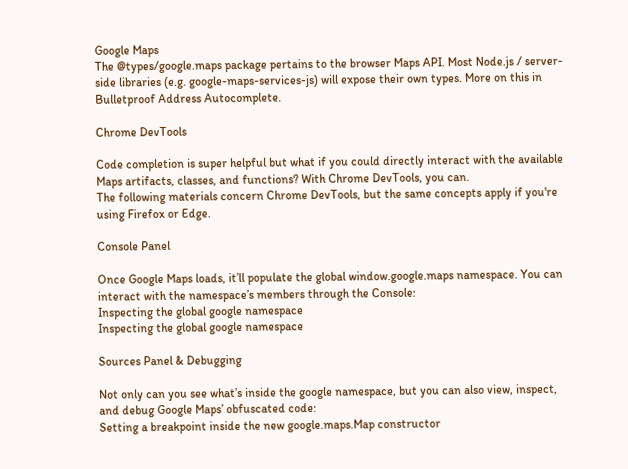Google Maps
The @types/google.maps package pertains to the browser Maps API. Most Node.js / server-side libraries (e.g. google-maps-services-js) will expose their own types. More on this in Bulletproof Address Autocomplete.

Chrome DevTools

Code completion is super helpful but what if you could directly interact with the available Maps artifacts, classes, and functions? With Chrome DevTools, you can.
The following materials concern Chrome DevTools, but the same concepts apply if you're using Firefox or Edge.

Console Panel

Once Google Maps loads, it’ll populate the global window.google.maps namespace. You can interact with the namespace’s members through the Console:
Inspecting the global google namespace
Inspecting the global google namespace

Sources Panel & Debugging

Not only can you see what’s inside the google namespace, but you can also view, inspect, and debug Google Maps’ obfuscated code:
Setting a breakpoint inside the new google.maps.Map constructor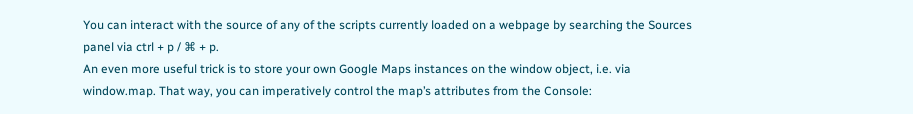You can interact with the source of any of the scripts currently loaded on a webpage by searching the Sources panel via ctrl + p / ⌘ + p.
An even more useful trick is to store your own Google Maps instances on the window object, i.e. via window.map. That way, you can imperatively control the map’s attributes from the Console: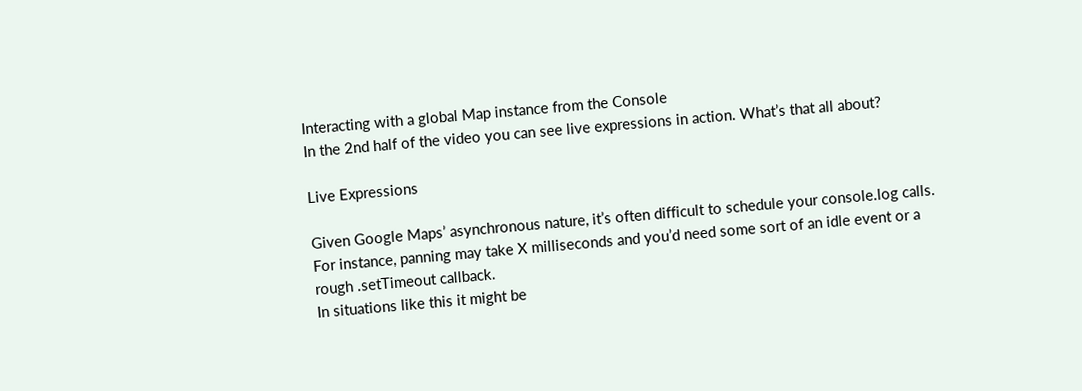Interacting with a global Map instance from the Console
In the 2nd half of the video you can see live expressions in action. What’s that all about?

Live Expressions

Given Google Maps’ asynchronous nature, it’s often difficult to schedule your console.log calls. For instance, panning may take X milliseconds and you’d need some sort of an idle event or a rough .setTimeout callback.
In situations like this it might be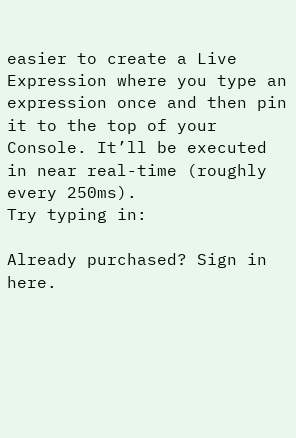easier to create a Live Expression where you type an expression once and then pin it to the top of your Console. It’ll be executed in near real-time (roughly every 250ms).
Try typing in:

Already purchased? Sign in here.